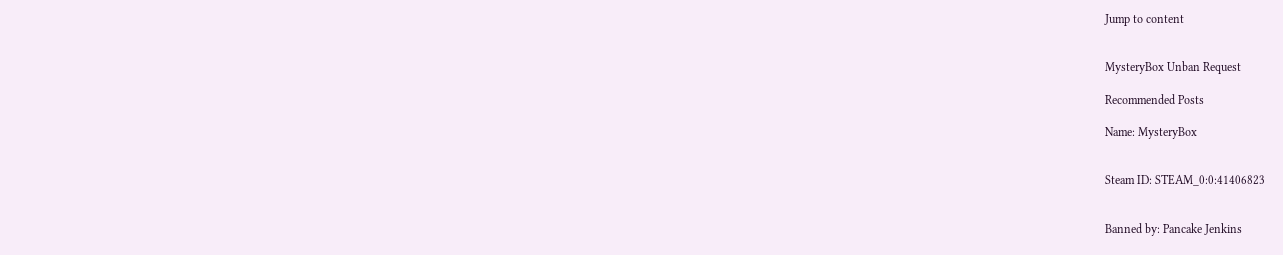Jump to content


MysteryBox Unban Request

Recommended Posts

Name: MysteryBox


Steam ID: STEAM_0:0:41406823


Banned by: Pancake Jenkins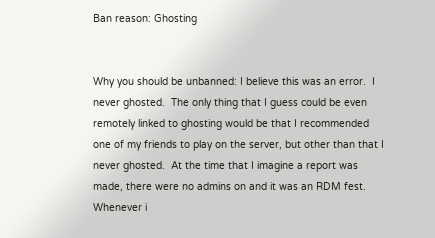Ban reason: Ghosting


Why you should be unbanned: I believe this was an error.  I never ghosted.  The only thing that I guess could be even remotely linked to ghosting would be that I recommended one of my friends to play on the server, but other than that I never ghosted.  At the time that I imagine a report was made, there were no admins on and it was an RDM fest.  Whenever i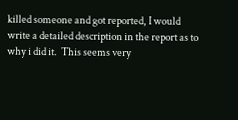killed someone and got reported, I would write a detailed description in the report as to why i did it.  This seems very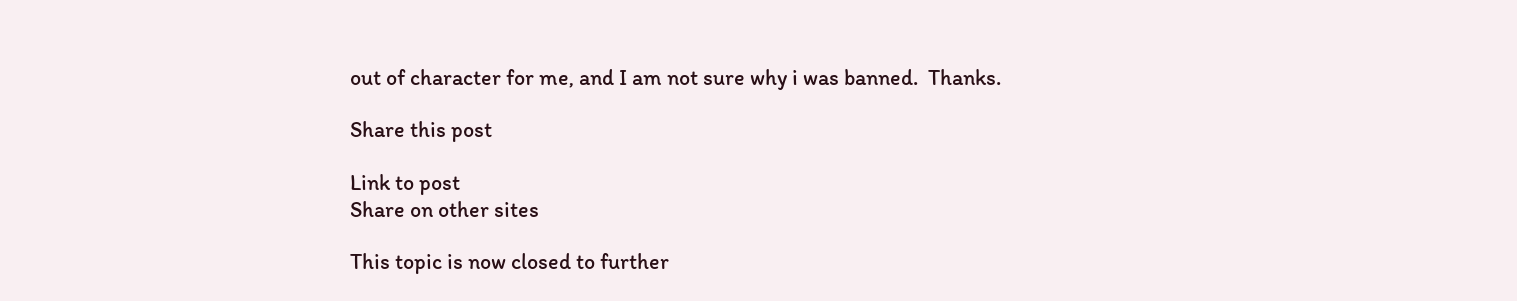out of character for me, and I am not sure why i was banned.  Thanks.

Share this post

Link to post
Share on other sites

This topic is now closed to further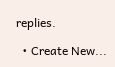replies.

  • Create New...